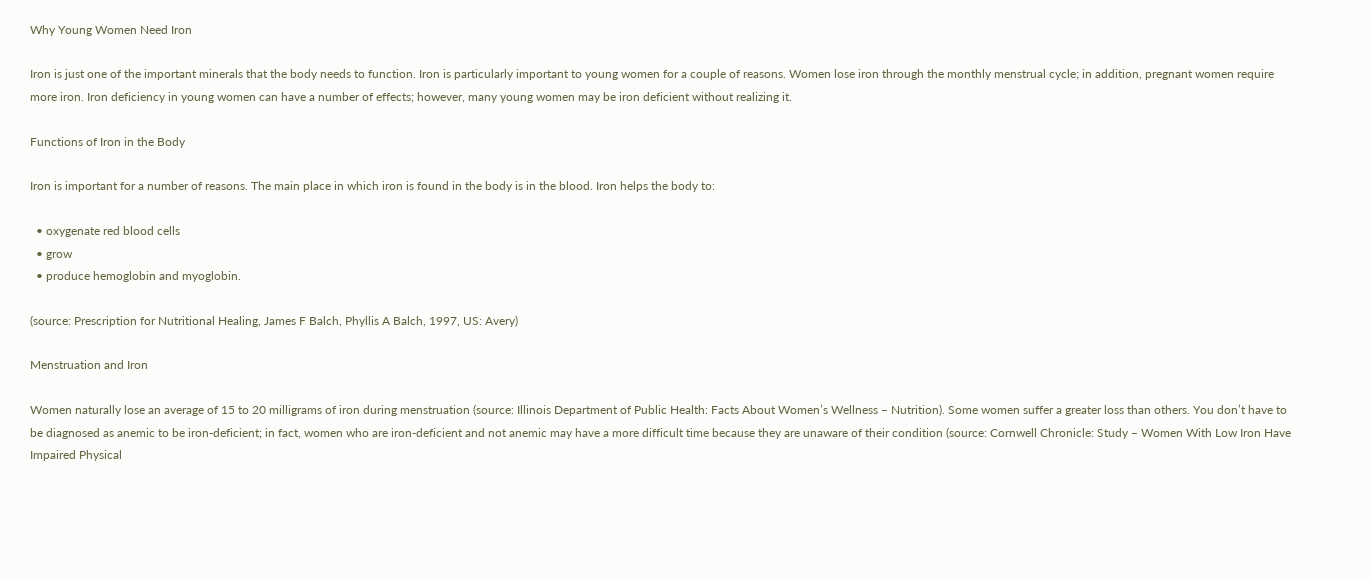Why Young Women Need Iron

Iron is just one of the important minerals that the body needs to function. Iron is particularly important to young women for a couple of reasons. Women lose iron through the monthly menstrual cycle; in addition, pregnant women require more iron. Iron deficiency in young women can have a number of effects; however, many young women may be iron deficient without realizing it.

Functions of Iron in the Body

Iron is important for a number of reasons. The main place in which iron is found in the body is in the blood. Iron helps the body to:

  • oxygenate red blood cells
  • grow
  • produce hemoglobin and myoglobin.

(source: Prescription for Nutritional Healing, James F Balch, Phyllis A Balch, 1997, US: Avery)

Menstruation and Iron

Women naturally lose an average of 15 to 20 milligrams of iron during menstruation (source: Illinois Department of Public Health: Facts About Women’s Wellness – Nutrition). Some women suffer a greater loss than others. You don’t have to be diagnosed as anemic to be iron-deficient; in fact, women who are iron-deficient and not anemic may have a more difficult time because they are unaware of their condition (source: Cornwell Chronicle: Study – Women With Low Iron Have Impaired Physical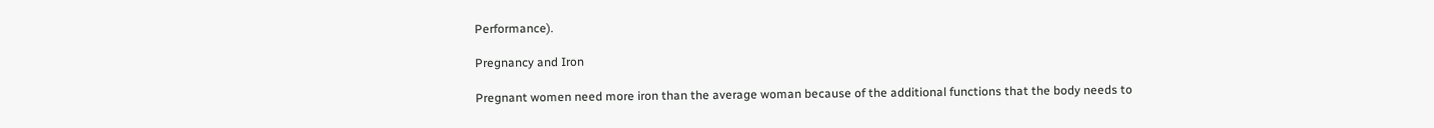Performance).

Pregnancy and Iron

Pregnant women need more iron than the average woman because of the additional functions that the body needs to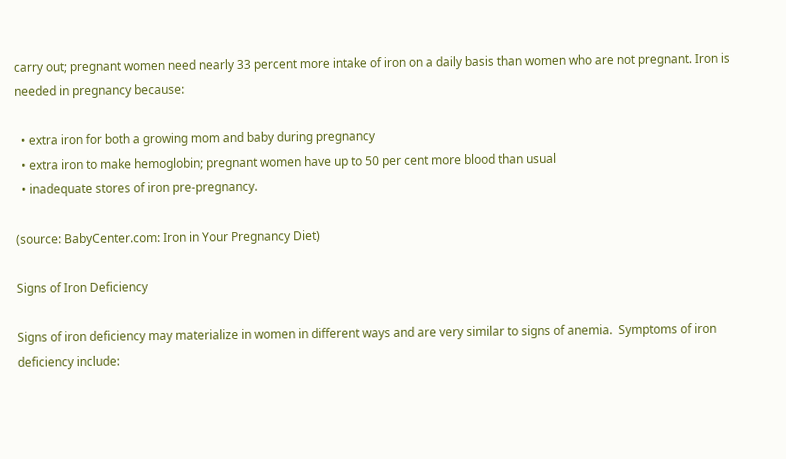carry out; pregnant women need nearly 33 percent more intake of iron on a daily basis than women who are not pregnant. Iron is needed in pregnancy because:

  • extra iron for both a growing mom and baby during pregnancy
  • extra iron to make hemoglobin; pregnant women have up to 50 per cent more blood than usual
  • inadequate stores of iron pre-pregnancy.

(source: BabyCenter.com: Iron in Your Pregnancy Diet)

Signs of Iron Deficiency

Signs of iron deficiency may materialize in women in different ways and are very similar to signs of anemia.  Symptoms of iron deficiency include: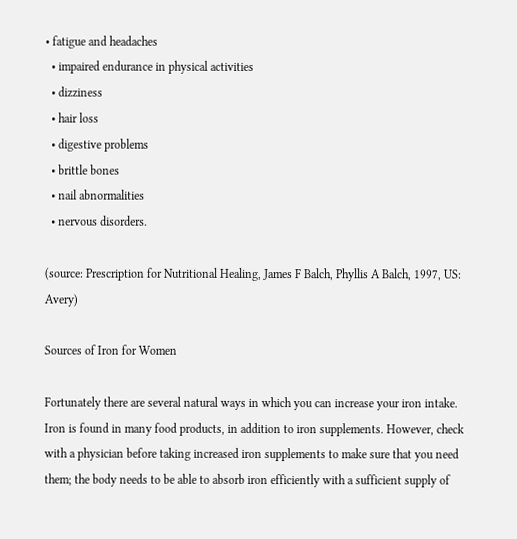• fatigue and headaches
  • impaired endurance in physical activities
  • dizziness
  • hair loss
  • digestive problems
  • brittle bones
  • nail abnormalities
  • nervous disorders.

(source: Prescription for Nutritional Healing, James F Balch, Phyllis A Balch, 1997, US: Avery)

Sources of Iron for Women

Fortunately there are several natural ways in which you can increase your iron intake. Iron is found in many food products, in addition to iron supplements. However, check with a physician before taking increased iron supplements to make sure that you need them; the body needs to be able to absorb iron efficiently with a sufficient supply of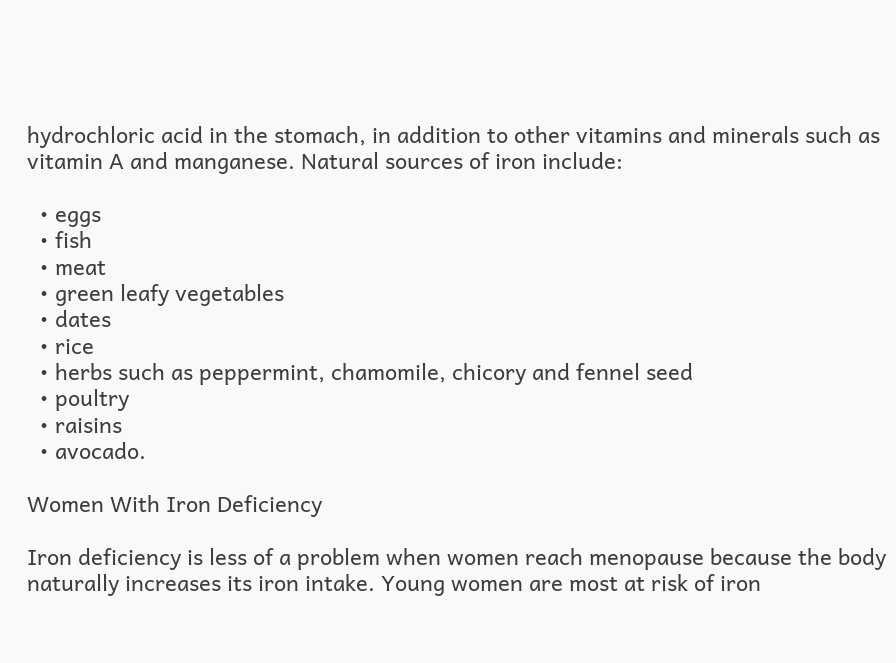hydrochloric acid in the stomach, in addition to other vitamins and minerals such as vitamin A and manganese. Natural sources of iron include:

  • eggs
  • fish
  • meat
  • green leafy vegetables
  • dates
  • rice
  • herbs such as peppermint, chamomile, chicory and fennel seed
  • poultry
  • raisins
  • avocado.

Women With Iron Deficiency

Iron deficiency is less of a problem when women reach menopause because the body naturally increases its iron intake. Young women are most at risk of iron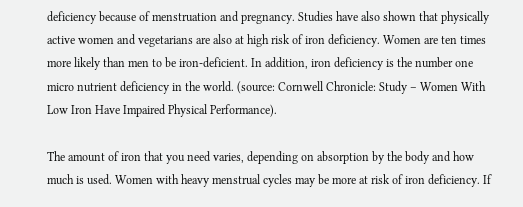deficiency because of menstruation and pregnancy. Studies have also shown that physically active women and vegetarians are also at high risk of iron deficiency. Women are ten times more likely than men to be iron-deficient. In addition, iron deficiency is the number one micro nutrient deficiency in the world. (source: Cornwell Chronicle: Study – Women With Low Iron Have Impaired Physical Performance).

The amount of iron that you need varies, depending on absorption by the body and how much is used. Women with heavy menstrual cycles may be more at risk of iron deficiency. If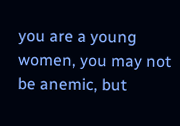you are a young women, you may not be anemic, but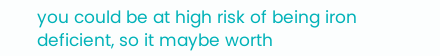you could be at high risk of being iron deficient, so it maybe worth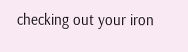checking out your iron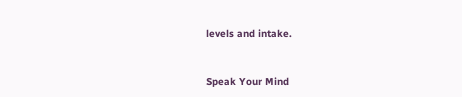levels and intake.


Speak Your Mind